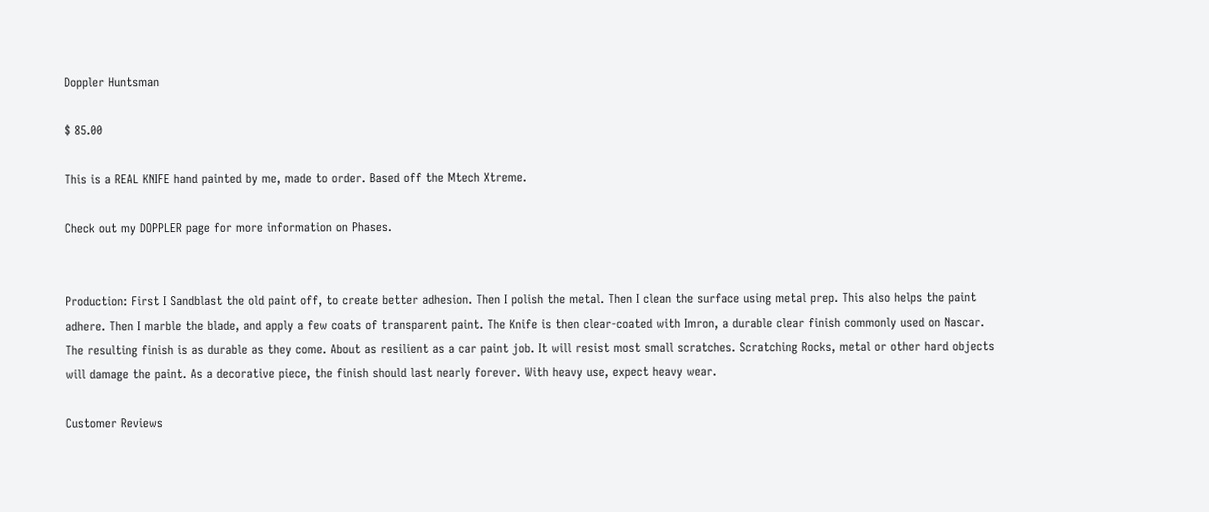Doppler Huntsman

$ 85.00

This is a REAL KNIFE hand painted by me, made to order. Based off the Mtech Xtreme.

Check out my DOPPLER page for more information on Phases.


Production: First I Sandblast the old paint off, to create better adhesion. Then I polish the metal. Then I clean the surface using metal prep. This also helps the paint adhere. Then I marble the blade, and apply a few coats of transparent paint. The Knife is then clear-coated with Imron, a durable clear finish commonly used on Nascar. The resulting finish is as durable as they come. About as resilient as a car paint job. It will resist most small scratches. Scratching Rocks, metal or other hard objects will damage the paint. As a decorative piece, the finish should last nearly forever. With heavy use, expect heavy wear.

Customer Reviews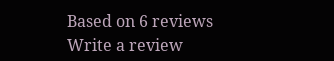Based on 6 reviews Write a review